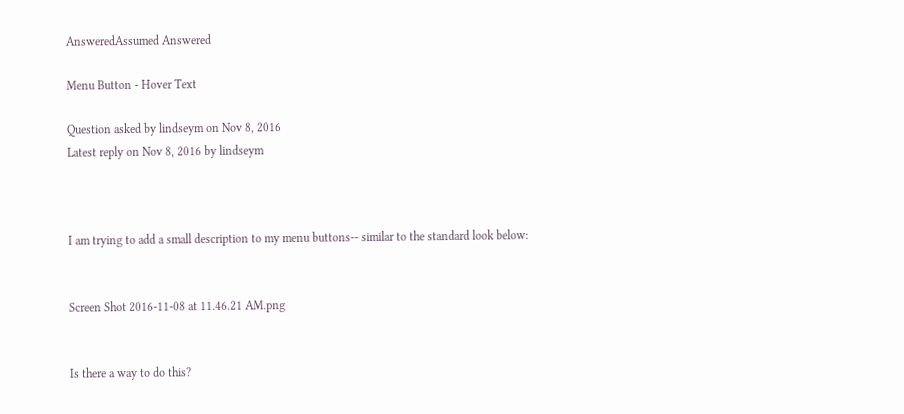AnsweredAssumed Answered

Menu Button - Hover Text

Question asked by lindseym on Nov 8, 2016
Latest reply on Nov 8, 2016 by lindseym



I am trying to add a small description to my menu buttons-- similar to the standard look below:


Screen Shot 2016-11-08 at 11.46.21 AM.png


Is there a way to do this?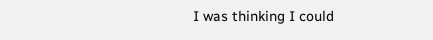I was thinking I could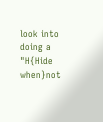look into doing a "H{Hide when}not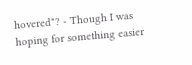hovered"? - Though I was hoping for something easier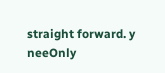straight forward. y neeOnly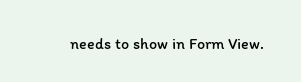needs to show in Form View.